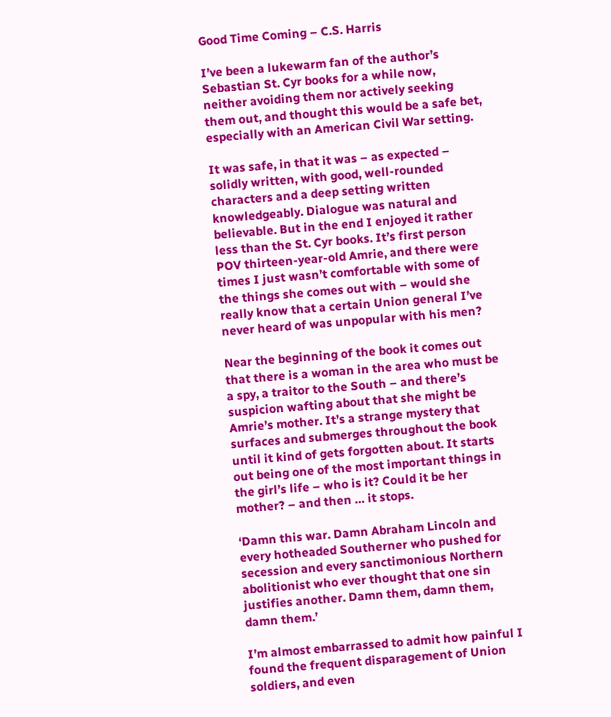Good Time Coming – C.S. Harris

I’ve been a lukewarm fan of the author’s Sebastian St. Cyr books for a while now, neither avoiding them nor actively seeking them out, and thought this would be a safe bet, especially with an American Civil War setting.

It was safe, in that it was – as expected – solidly written, with good, well-rounded characters and a deep setting written knowledgeably. Dialogue was natural and believable. But in the end I enjoyed it rather less than the St. Cyr books. It’s first person POV thirteen-year-old Amrie, and there were times I just wasn’t comfortable with some of the things she comes out with – would she really know that a certain Union general I’ve never heard of was unpopular with his men?

Near the beginning of the book it comes out that there is a woman in the area who must be a spy, a traitor to the South – and there’s suspicion wafting about that she might be Amrie’s mother. It’s a strange mystery that surfaces and submerges throughout the book until it kind of gets forgotten about. It starts out being one of the most important things in the girl’s life – who is it? Could it be her mother? – and then … it stops.

‘Damn this war. Damn Abraham Lincoln and every hotheaded Southerner who pushed for secession and every sanctimonious Northern abolitionist who ever thought that one sin justifies another. Damn them, damn them, damn them.’

I’m almost embarrassed to admit how painful I found the frequent disparagement of Union soldiers, and even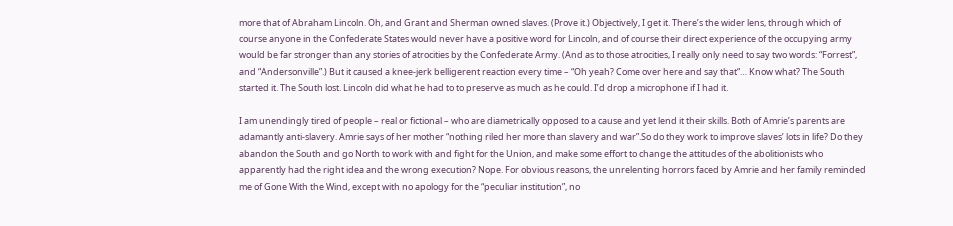more that of Abraham Lincoln. Oh, and Grant and Sherman owned slaves. (Prove it.) Objectively, I get it. There’s the wider lens, through which of course anyone in the Confederate States would never have a positive word for Lincoln, and of course their direct experience of the occupying army would be far stronger than any stories of atrocities by the Confederate Army. (And as to those atrocities, I really only need to say two words: “Forrest”, and “Andersonville”.) But it caused a knee-jerk belligerent reaction every time – “Oh yeah? Come over here and say that“… Know what? The South started it. The South lost. Lincoln did what he had to to preserve as much as he could. I’d drop a microphone if I had it.

I am unendingly tired of people – real or fictional – who are diametrically opposed to a cause and yet lend it their skills. Both of Amrie’s parents are adamantly anti-slavery. Amrie says of her mother “nothing riled her more than slavery and war”.So do they work to improve slaves’ lots in life? Do they abandon the South and go North to work with and fight for the Union, and make some effort to change the attitudes of the abolitionists who apparently had the right idea and the wrong execution? Nope. For obvious reasons, the unrelenting horrors faced by Amrie and her family reminded me of Gone With the Wind, except with no apology for the “peculiar institution”, no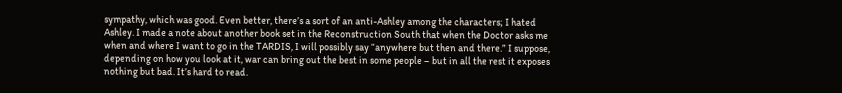sympathy, which was good. Even better, there’s a sort of an anti-Ashley among the characters; I hated Ashley. I made a note about another book set in the Reconstruction South that when the Doctor asks me when and where I want to go in the TARDIS, I will possibly say “anywhere but then and there.” I suppose, depending on how you look at it, war can bring out the best in some people – but in all the rest it exposes nothing but bad. It’s hard to read.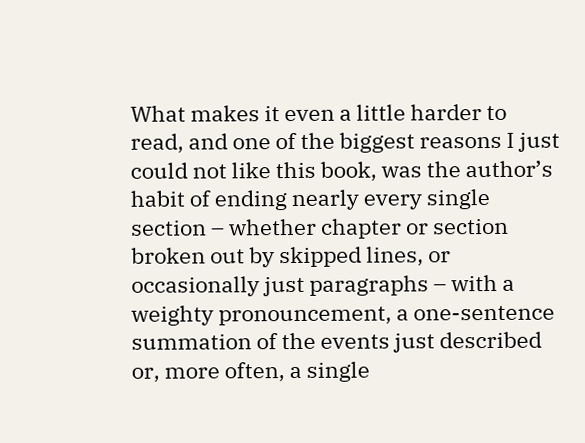What makes it even a little harder to read, and one of the biggest reasons I just could not like this book, was the author’s habit of ending nearly every single section – whether chapter or section broken out by skipped lines, or occasionally just paragraphs – with a weighty pronouncement, a one-sentence summation of the events just described or, more often, a single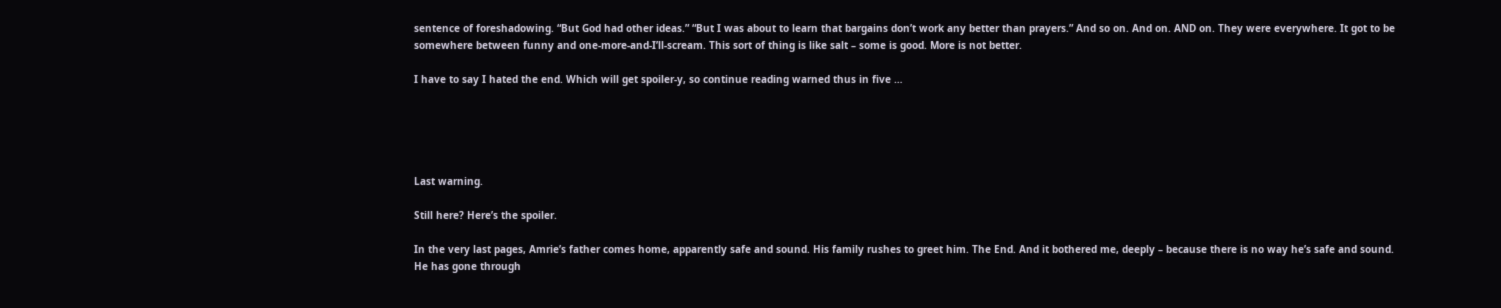sentence of foreshadowing. “But God had other ideas.” “But I was about to learn that bargains don’t work any better than prayers.” And so on. And on. AND on. They were everywhere. It got to be somewhere between funny and one-more-and-I’ll-scream. This sort of thing is like salt – some is good. More is not better.

I have to say I hated the end. Which will get spoiler-y, so continue reading warned thus in five …





Last warning.

Still here? Here’s the spoiler.

In the very last pages, Amrie’s father comes home, apparently safe and sound. His family rushes to greet him. The End. And it bothered me, deeply – because there is no way he’s safe and sound. He has gone through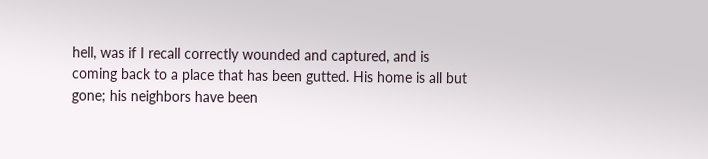hell, was if I recall correctly wounded and captured, and is coming back to a place that has been gutted. His home is all but gone; his neighbors have been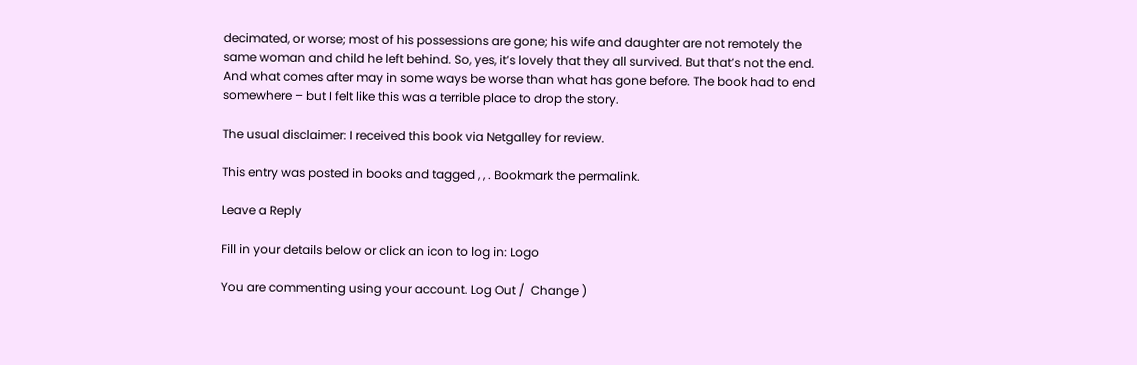decimated, or worse; most of his possessions are gone; his wife and daughter are not remotely the same woman and child he left behind. So, yes, it’s lovely that they all survived. But that’s not the end. And what comes after may in some ways be worse than what has gone before. The book had to end somewhere – but I felt like this was a terrible place to drop the story.

The usual disclaimer: I received this book via Netgalley for review.

This entry was posted in books and tagged , , . Bookmark the permalink.

Leave a Reply

Fill in your details below or click an icon to log in: Logo

You are commenting using your account. Log Out /  Change )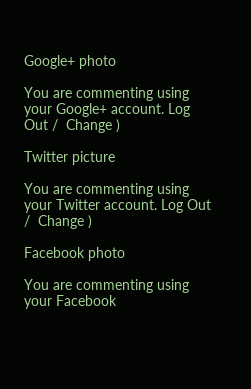Google+ photo

You are commenting using your Google+ account. Log Out /  Change )

Twitter picture

You are commenting using your Twitter account. Log Out /  Change )

Facebook photo

You are commenting using your Facebook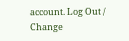account. Log Out /  Change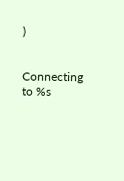)


Connecting to %s